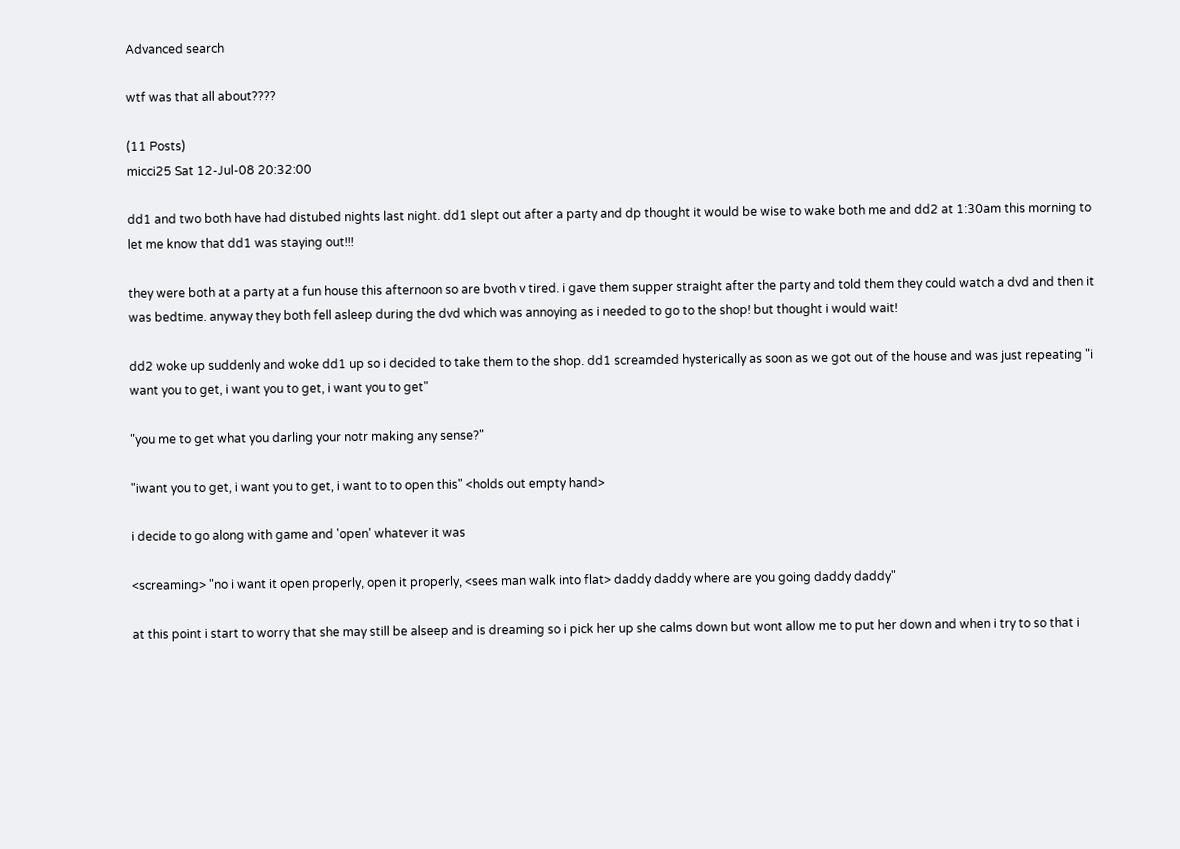Advanced search

wtf was that all about????

(11 Posts)
micci25 Sat 12-Jul-08 20:32:00

dd1 and two both have had distubed nights last night. dd1 slept out after a party and dp thought it would be wise to wake both me and dd2 at 1:30am this morning to let me know that dd1 was staying out!!!

they were both at a party at a fun house this afternoon so are bvoth v tired. i gave them supper straight after the party and told them they could watch a dvd and then it was bedtime. anyway they both fell asleep during the dvd which was annoying as i needed to go to the shop! but thought i would wait!

dd2 woke up suddenly and woke dd1 up so i decided to take them to the shop. dd1 screamded hysterically as soon as we got out of the house and was just repeating "i want you to get, i want you to get, i want you to get"

"you me to get what you darling your notr making any sense?"

"iwant you to get, i want you to get, i want to to open this" <holds out empty hand>

i decide to go along with game and 'open' whatever it was

<screaming> "no i want it open properly, open it properly, <sees man walk into flat> daddy daddy where are you going daddy daddy"

at this point i start to worry that she may still be alseep and is dreaming so i pick her up she calms down but wont allow me to put her down and when i try to so that i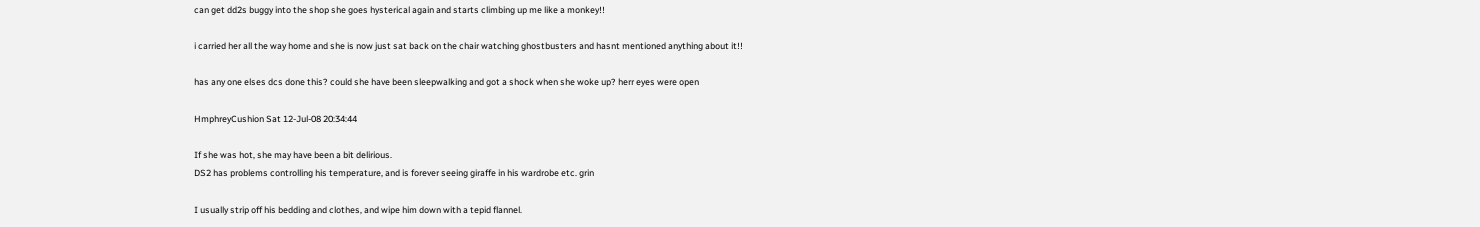can get dd2s buggy into the shop she goes hysterical again and starts climbing up me like a monkey!!

i carried her all the way home and she is now just sat back on the chair watching ghostbusters and hasnt mentioned anything about it!!

has any one elses dcs done this? could she have been sleepwalking and got a shock when she woke up? herr eyes were open

HmphreyCushion Sat 12-Jul-08 20:34:44

If she was hot, she may have been a bit delirious.
DS2 has problems controlling his temperature, and is forever seeing giraffe in his wardrobe etc. grin

I usually strip off his bedding and clothes, and wipe him down with a tepid flannel.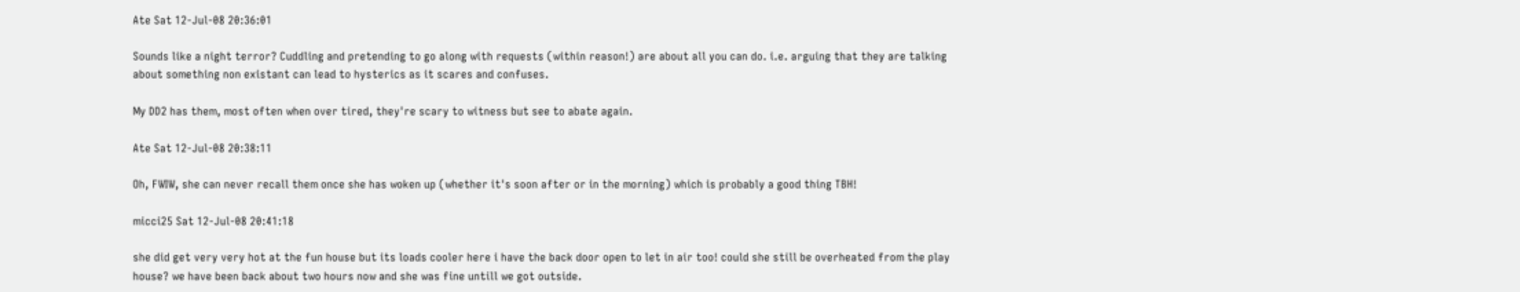Ate Sat 12-Jul-08 20:36:01

Sounds like a night terror? Cuddling and pretending to go along with requests (within reason!) are about all you can do. i.e. arguing that they are talking about something non existant can lead to hysterics as it scares and confuses.

My DD2 has them, most often when over tired, they're scary to witness but see to abate again.

Ate Sat 12-Jul-08 20:38:11

Oh, FWIW, she can never recall them once she has woken up (whether it's soon after or in the morning) which is probably a good thing TBH!

micci25 Sat 12-Jul-08 20:41:18

she did get very very hot at the fun house but its loads cooler here i have the back door open to let in air too! could she still be overheated from the play house? we have been back about two hours now and she was fine untill we got outside.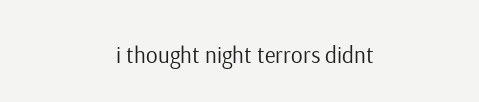i thought night terrors didnt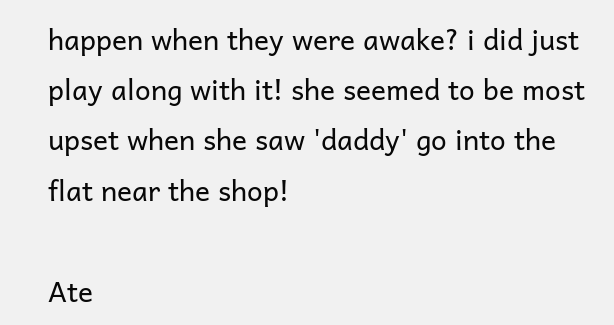happen when they were awake? i did just play along with it! she seemed to be most upset when she saw 'daddy' go into the flat near the shop!

Ate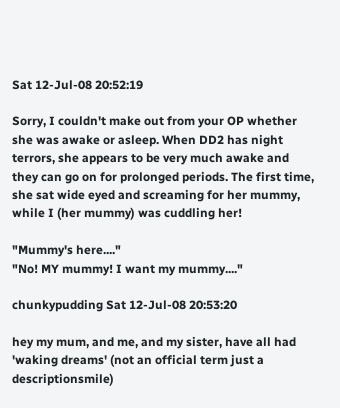Sat 12-Jul-08 20:52:19

Sorry, I couldn't make out from your OP whether she was awake or asleep. When DD2 has night terrors, she appears to be very much awake and they can go on for prolonged periods. The first time, she sat wide eyed and screaming for her mummy, while I (her mummy) was cuddling her!

"Mummy's here...."
"No! MY mummy! I want my mummy...."

chunkypudding Sat 12-Jul-08 20:53:20

hey my mum, and me, and my sister, have all had 'waking dreams' (not an official term just a descriptionsmile)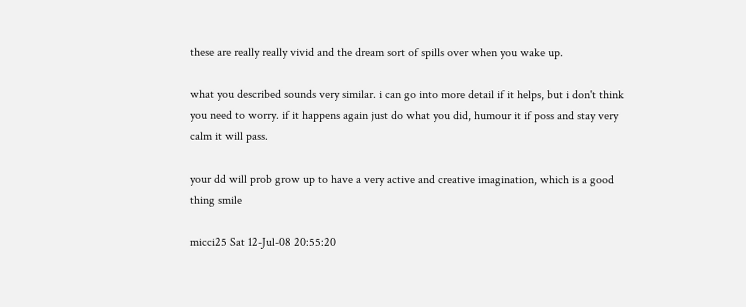these are really really vivid and the dream sort of spills over when you wake up.

what you described sounds very similar. i can go into more detail if it helps, but i don't think you need to worry. if it happens again just do what you did, humour it if poss and stay very calm it will pass.

your dd will prob grow up to have a very active and creative imagination, which is a good thing smile

micci25 Sat 12-Jul-08 20:55:20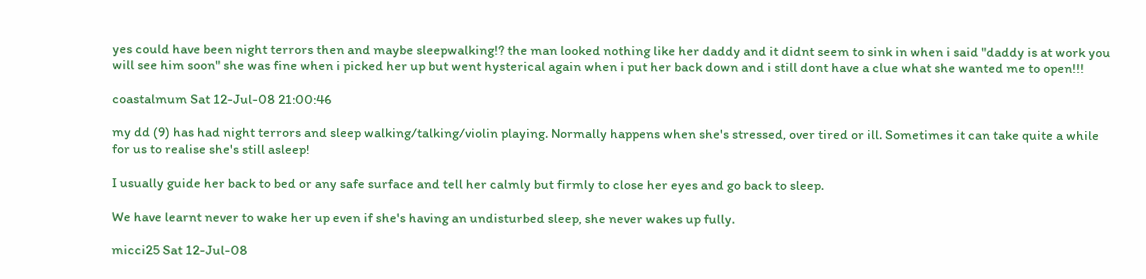yes could have been night terrors then and maybe sleepwalking!? the man looked nothing like her daddy and it didnt seem to sink in when i said "daddy is at work you will see him soon" she was fine when i picked her up but went hysterical again when i put her back down and i still dont have a clue what she wanted me to open!!!

coastalmum Sat 12-Jul-08 21:00:46

my dd (9) has had night terrors and sleep walking/talking/violin playing. Normally happens when she's stressed, over tired or ill. Sometimes it can take quite a while for us to realise she's still asleep!

I usually guide her back to bed or any safe surface and tell her calmly but firmly to close her eyes and go back to sleep.

We have learnt never to wake her up even if she's having an undisturbed sleep, she never wakes up fully.

micci25 Sat 12-Jul-08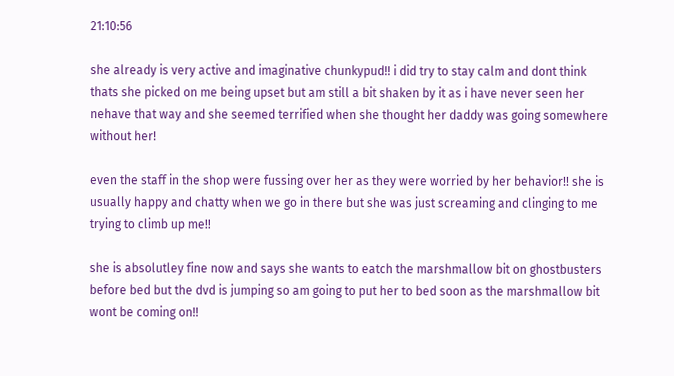21:10:56

she already is very active and imaginative chunkypud!! i did try to stay calm and dont think thats she picked on me being upset but am still a bit shaken by it as i have never seen her nehave that way and she seemed terrified when she thought her daddy was going somewhere without her!

even the staff in the shop were fussing over her as they were worried by her behavior!! she is usually happy and chatty when we go in there but she was just screaming and clinging to me trying to climb up me!!

she is absolutley fine now and says she wants to eatch the marshmallow bit on ghostbusters before bed but the dvd is jumping so am going to put her to bed soon as the marshmallow bit wont be coming on!!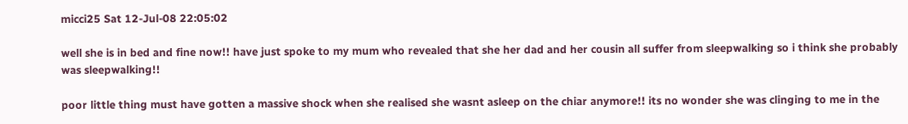micci25 Sat 12-Jul-08 22:05:02

well she is in bed and fine now!! have just spoke to my mum who revealed that she her dad and her cousin all suffer from sleepwalking so i think she probably was sleepwalking!!

poor little thing must have gotten a massive shock when she realised she wasnt asleep on the chiar anymore!! its no wonder she was clinging to me in the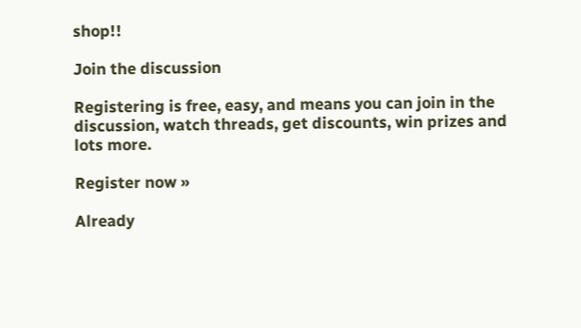shop!!

Join the discussion

Registering is free, easy, and means you can join in the discussion, watch threads, get discounts, win prizes and lots more.

Register now »

Already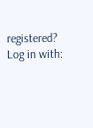registered? Log in with: